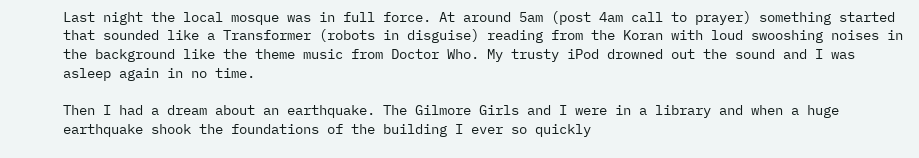Last night the local mosque was in full force. At around 5am (post 4am call to prayer) something started that sounded like a Transformer (robots in disguise) reading from the Koran with loud swooshing noises in the background like the theme music from Doctor Who. My trusty iPod drowned out the sound and I was asleep again in no time.

Then I had a dream about an earthquake. The Gilmore Girls and I were in a library and when a huge earthquake shook the foundations of the building I ever so quickly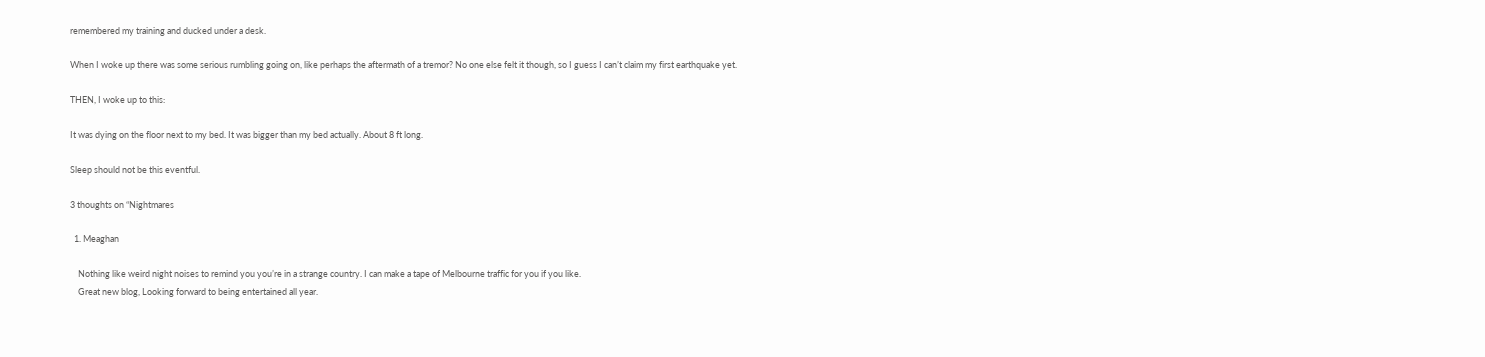remembered my training and ducked under a desk.

When I woke up there was some serious rumbling going on, like perhaps the aftermath of a tremor? No one else felt it though, so I guess I can’t claim my first earthquake yet.

THEN, I woke up to this:

It was dying on the floor next to my bed. It was bigger than my bed actually. About 8 ft long.

Sleep should not be this eventful.

3 thoughts on “Nightmares

  1. Meaghan

    Nothing like weird night noises to remind you you’re in a strange country. I can make a tape of Melbourne traffic for you if you like.
    Great new blog, Looking forward to being entertained all year.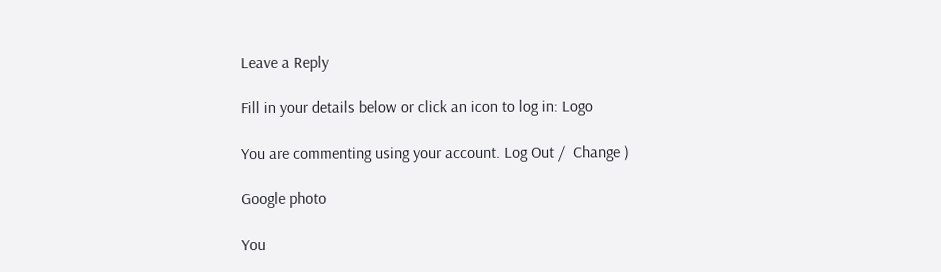Leave a Reply

Fill in your details below or click an icon to log in: Logo

You are commenting using your account. Log Out /  Change )

Google photo

You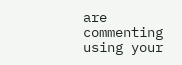are commenting using your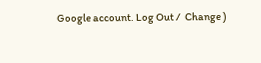Google account. Log Out /  Change )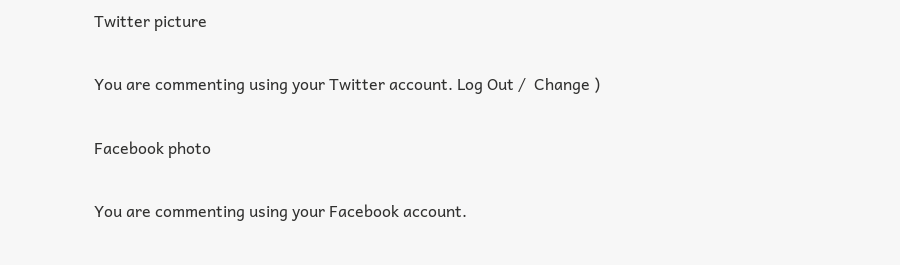Twitter picture

You are commenting using your Twitter account. Log Out /  Change )

Facebook photo

You are commenting using your Facebook account.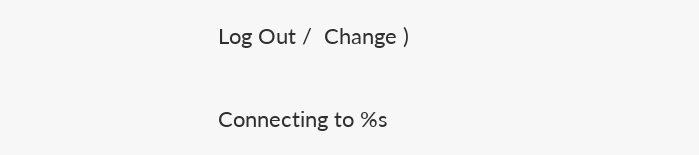Log Out /  Change )

Connecting to %s